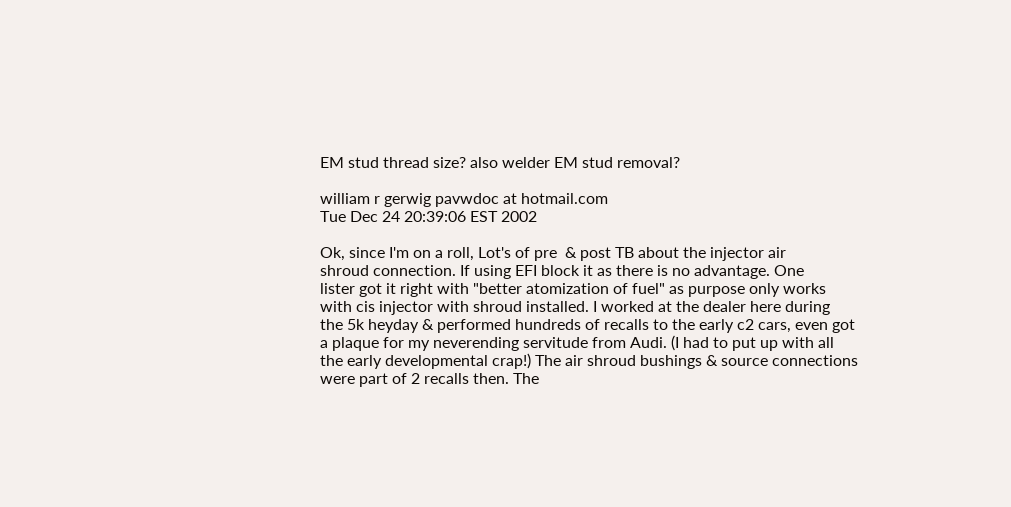EM stud thread size? also welder EM stud removal?

william r gerwig pavwdoc at hotmail.com
Tue Dec 24 20:39:06 EST 2002

Ok, since I'm on a roll, Lot's of pre  & post TB about the injector air
shroud connection. If using EFI block it as there is no advantage. One
lister got it right with "better atomization of fuel" as purpose only works
with cis injector with shroud installed. I worked at the dealer here during
the 5k heyday & performed hundreds of recalls to the early c2 cars, even got
a plaque for my neverending servitude from Audi. (I had to put up with all
the early developmental crap!) The air shroud bushings & source connections
were part of 2 recalls then. The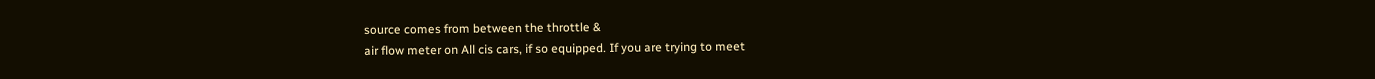source comes from between the throttle &
air flow meter on All cis cars, if so equipped. If you are trying to meet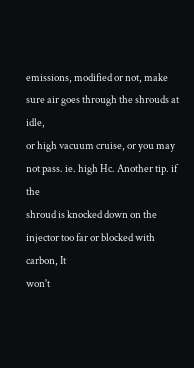emissions, modified or not, make sure air goes through the shrouds at idle,
or high vacuum cruise, or you may not pass. ie. high Hc. Another tip. if the
shroud is knocked down on the injector too far or blocked with carbon, It
won't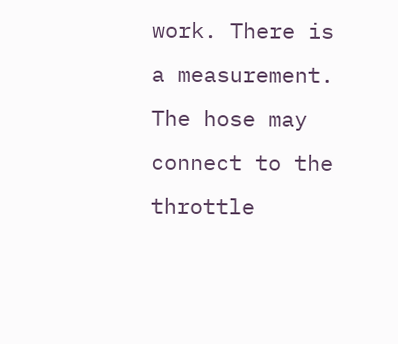work. There is a measurement. The hose may connect to the throttle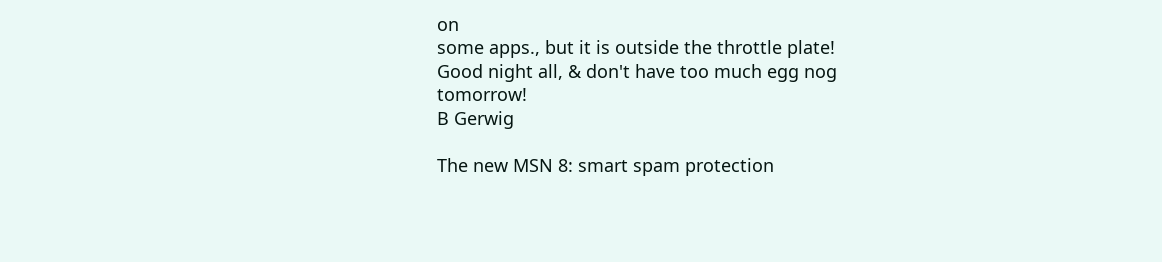on
some apps., but it is outside the throttle plate!
Good night all, & don't have too much egg nog tomorrow!
B Gerwig

The new MSN 8: smart spam protection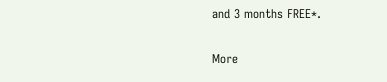and 3 months FREE*.

More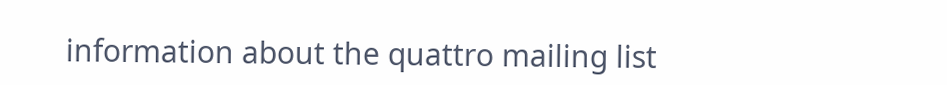information about the quattro mailing list